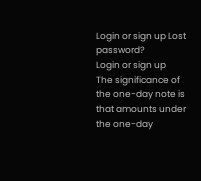Login or sign up Lost password?
Login or sign up
The significance of the one-day note is that amounts under the one-day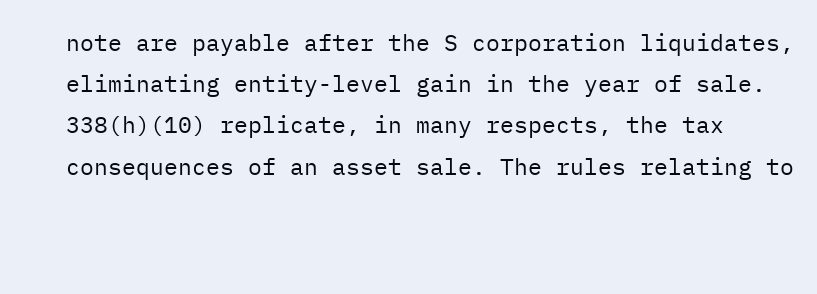note are payable after the S corporation liquidates, eliminating entity-level gain in the year of sale. 338(h)(10) replicate, in many respects, the tax consequences of an asset sale. The rules relating to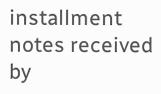installment notes received by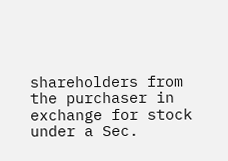shareholders from the purchaser in exchange for stock under a Sec.